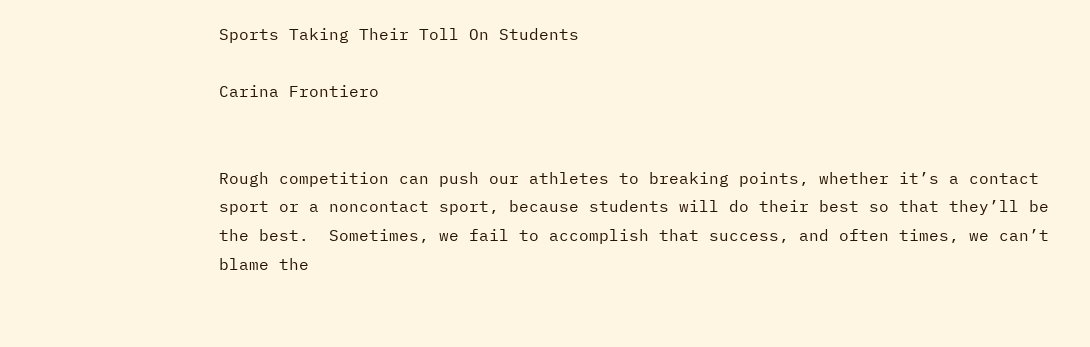Sports Taking Their Toll On Students

Carina Frontiero


Rough competition can push our athletes to breaking points, whether it’s a contact sport or a noncontact sport, because students will do their best so that they’ll be the best.  Sometimes, we fail to accomplish that success, and often times, we can’t blame the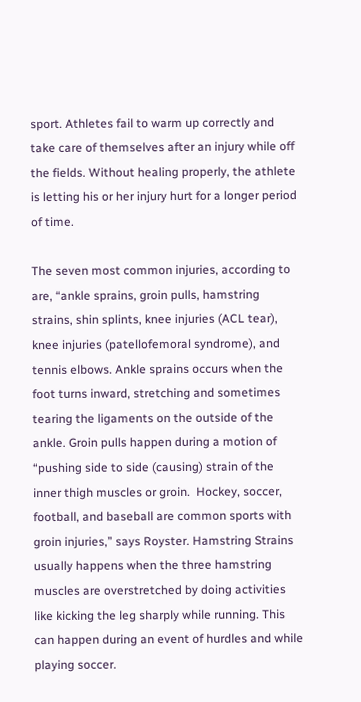sport. Athletes fail to warm up correctly and take care of themselves after an injury while off the fields. Without healing properly, the athlete is letting his or her injury hurt for a longer period of time.

The seven most common injuries, according to are, “ankle sprains, groin pulls, hamstring strains, shin splints, knee injuries (ACL tear), knee injuries (patellofemoral syndrome), and tennis elbows. Ankle sprains occurs when the foot turns inward, stretching and sometimes tearing the ligaments on the outside of the ankle. Groin pulls happen during a motion of “pushing side to side (causing) strain of the inner thigh muscles or groin.  Hockey, soccer, football, and baseball are common sports with groin injuries,” says Royster. Hamstring Strains usually happens when the three hamstring muscles are overstretched by doing activities like kicking the leg sharply while running. This can happen during an event of hurdles and while playing soccer.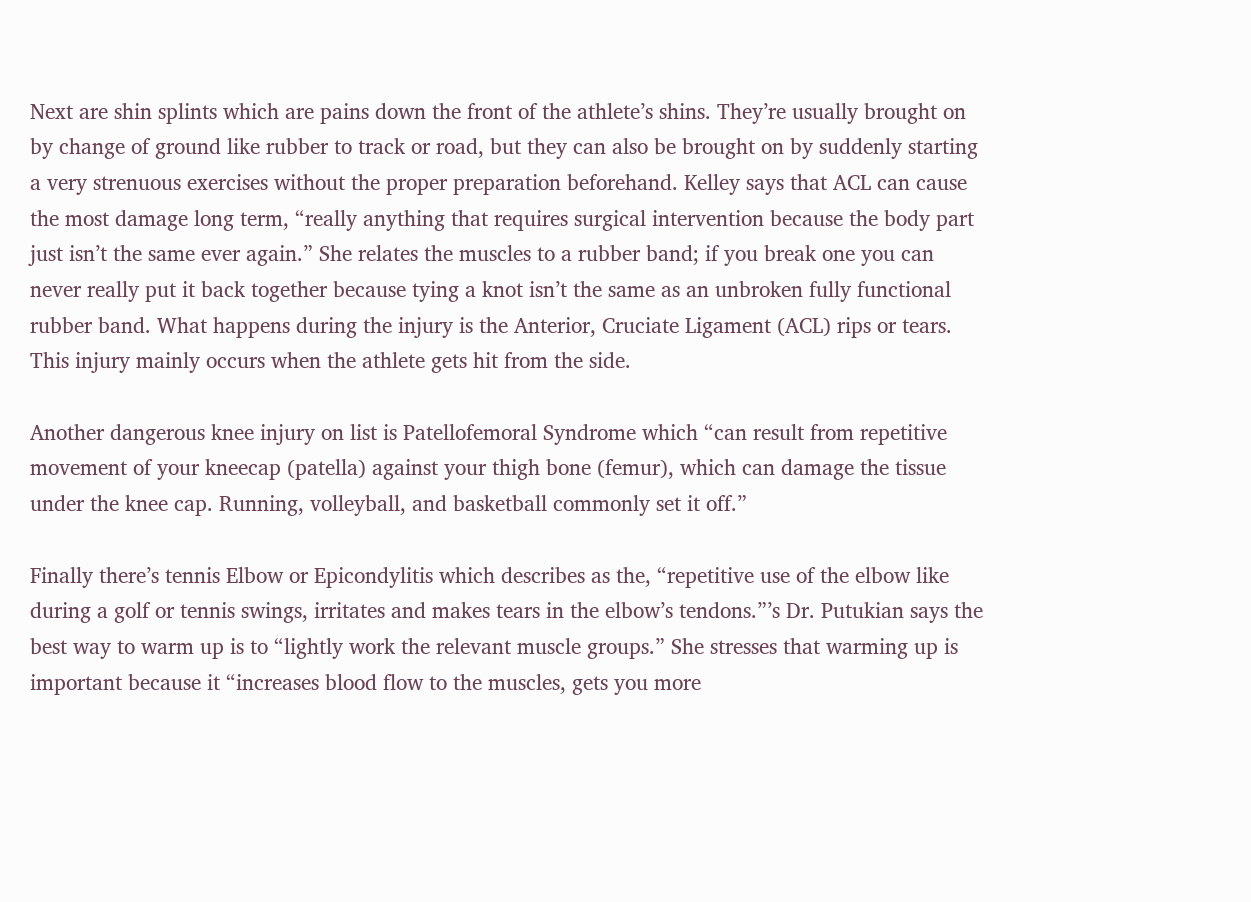Next are shin splints which are pains down the front of the athlete’s shins. They’re usually brought on by change of ground like rubber to track or road, but they can also be brought on by suddenly starting a very strenuous exercises without the proper preparation beforehand. Kelley says that ACL can cause the most damage long term, “really anything that requires surgical intervention because the body part just isn’t the same ever again.” She relates the muscles to a rubber band; if you break one you can never really put it back together because tying a knot isn’t the same as an unbroken fully functional rubber band. What happens during the injury is the Anterior, Cruciate Ligament (ACL) rips or tears. This injury mainly occurs when the athlete gets hit from the side.

Another dangerous knee injury on list is Patellofemoral Syndrome which “can result from repetitive movement of your kneecap (patella) against your thigh bone (femur), which can damage the tissue under the knee cap. Running, volleyball, and basketball commonly set it off.”

Finally there’s tennis Elbow or Epicondylitis which describes as the, “repetitive use of the elbow like during a golf or tennis swings, irritates and makes tears in the elbow’s tendons.”’s Dr. Putukian says the best way to warm up is to “lightly work the relevant muscle groups.” She stresses that warming up is important because it “increases blood flow to the muscles, gets you more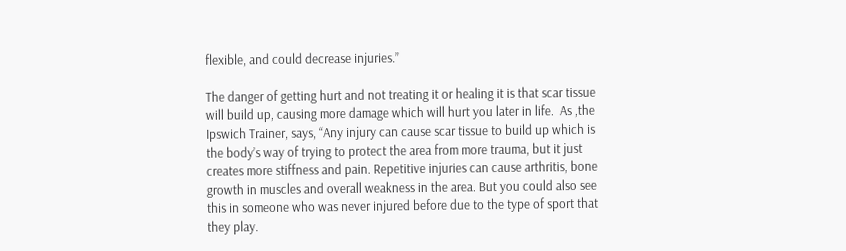flexible, and could decrease injuries.”

The danger of getting hurt and not treating it or healing it is that scar tissue will build up, causing more damage which will hurt you later in life.  As ,the Ipswich Trainer, says, “Any injury can cause scar tissue to build up which is the body’s way of trying to protect the area from more trauma, but it just creates more stiffness and pain. Repetitive injuries can cause arthritis, bone growth in muscles and overall weakness in the area. But you could also see this in someone who was never injured before due to the type of sport that they play.